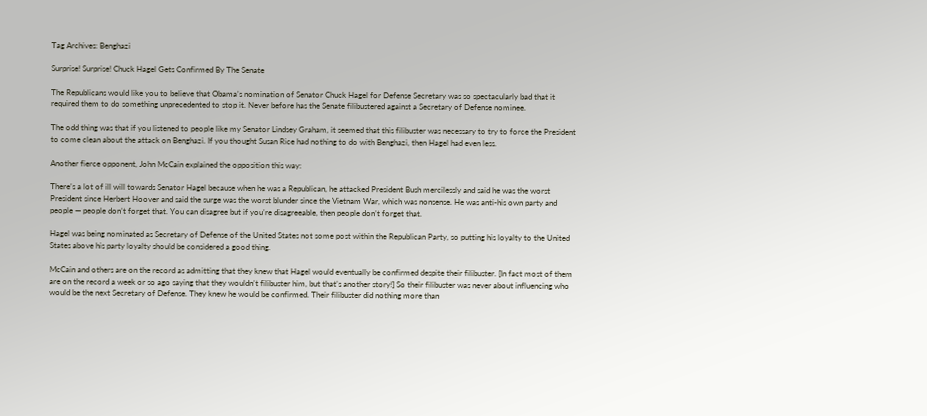Tag Archives: Benghazi

Surprise! Surprise! Chuck Hagel Gets Confirmed By The Senate

The Republicans would like you to believe that Obama’s nomination of Senator Chuck Hagel for Defense Secretary was so spectacularly bad that it required them to do something unprecedented to stop it. Never before has the Senate filibustered against a Secretary of Defense nominee.

The odd thing was that if you listened to people like my Senator Lindsey Graham, it seemed that this filibuster was necessary to try to force the President to come clean about the attack on Benghazi. If you thought Susan Rice had nothing to do with Benghazi, then Hagel had even less.

Another fierce opponent, John McCain explained the opposition this way:

There’s a lot of ill will towards Senator Hagel because when he was a Republican, he attacked President Bush mercilessly and said he was the worst President since Herbert Hoover and said the surge was the worst blunder since the Vietnam War, which was nonsense. He was anti-his own party and people — people don’t forget that. You can disagree but if you’re disagreeable, then people don’t forget that.

Hagel was being nominated as Secretary of Defense of the United States not some post within the Republican Party, so putting his loyalty to the United States above his party loyalty should be considered a good thing.

McCain and others are on the record as admitting that they knew that Hagel would eventually be confirmed despite their filibuster. [In fact most of them are on the record a week or so ago saying that they wouldn’t filibuster him, but that’s another story!] So their filibuster was never about influencing who would be the next Secretary of Defense. They knew he would be confirmed. Their filibuster did nothing more than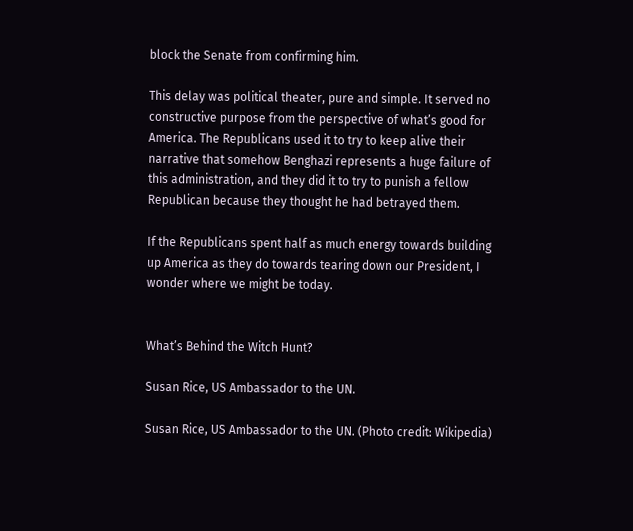block the Senate from confirming him.

This delay was political theater, pure and simple. It served no constructive purpose from the perspective of what’s good for America. The Republicans used it to try to keep alive their narrative that somehow Benghazi represents a huge failure of this administration, and they did it to try to punish a fellow Republican because they thought he had betrayed them.

If the Republicans spent half as much energy towards building up America as they do towards tearing down our President, I wonder where we might be today.


What’s Behind the Witch Hunt?

Susan Rice, US Ambassador to the UN.

Susan Rice, US Ambassador to the UN. (Photo credit: Wikipedia)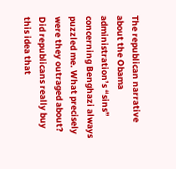The republican narrative about the Obama administration’s “sins” concerning Benghazi always puzzled me. What precisely were they outraged about? Did republicans really buy this idea that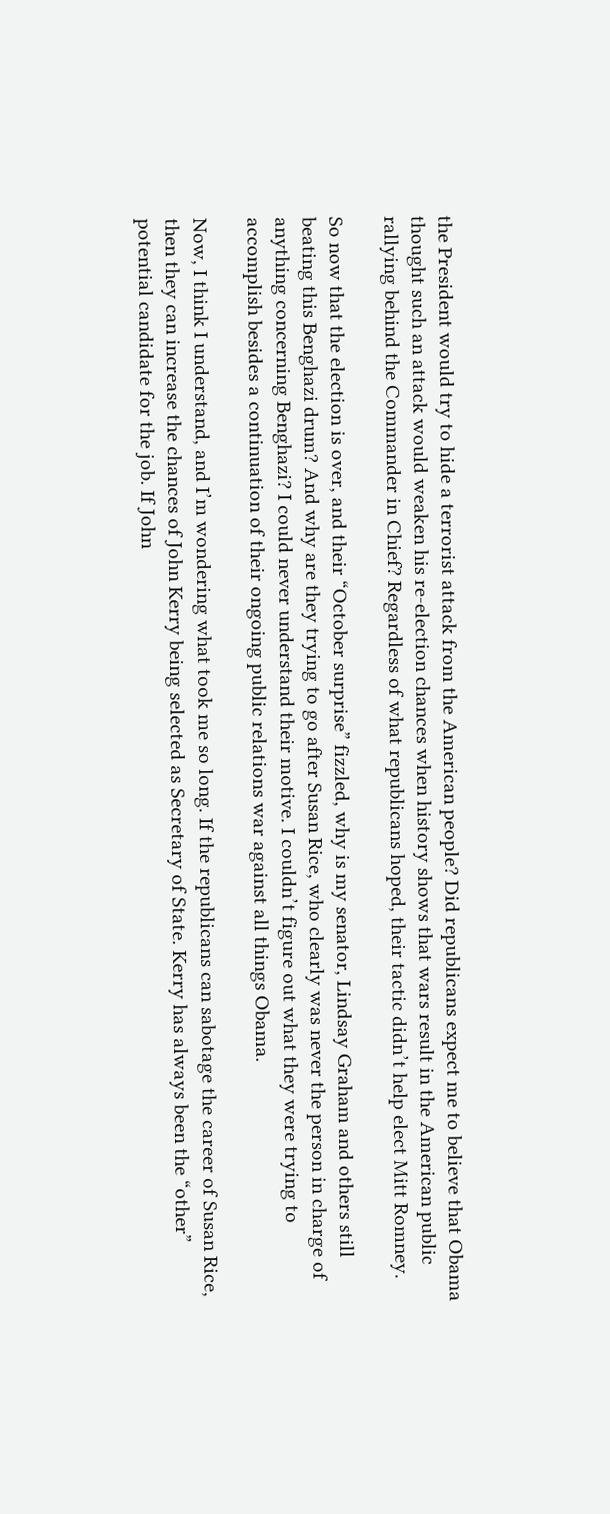the President would try to hide a terrorist attack from the American people? Did republicans expect me to believe that Obama thought such an attack would weaken his re-election chances when history shows that wars result in the American public rallying behind the Commander in Chief? Regardless of what republicans hoped, their tactic didn’t help elect Mitt Romney.

So now that the election is over, and their “October surprise” fizzled, why is my senator, Lindsay Graham and others still beating this Benghazi drum? And why are they trying to go after Susan Rice, who clearly was never the person in charge of anything concerning Benghazi? I could never understand their motive. I couldn’t figure out what they were trying to accomplish besides a continuation of their ongoing public relations war against all things Obama.

Now, I think I understand, and I’m wondering what took me so long. If the republicans can sabotage the career of Susan Rice, then they can increase the chances of John Kerry being selected as Secretary of State. Kerry has always been the “other” potential candidate for the job. If John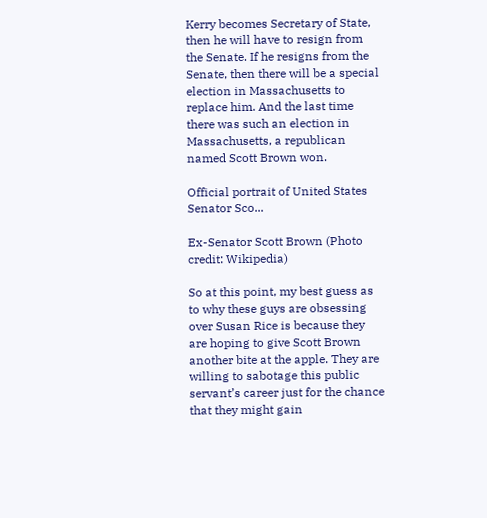Kerry becomes Secretary of State, then he will have to resign from the Senate. If he resigns from the Senate, then there will be a special election in Massachusetts to replace him. And the last time there was such an election in Massachusetts, a republican named Scott Brown won.

Official portrait of United States Senator Sco...

Ex-Senator Scott Brown (Photo credit: Wikipedia)

So at this point, my best guess as to why these guys are obsessing over Susan Rice is because they are hoping to give Scott Brown another bite at the apple. They are willing to sabotage this public servant’s career just for the chance that they might gain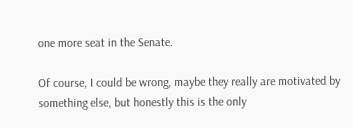one more seat in the Senate.

Of course, I could be wrong, maybe they really are motivated by something else, but honestly this is the only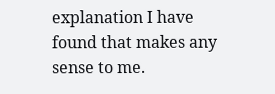explanation I have found that makes any sense to me.